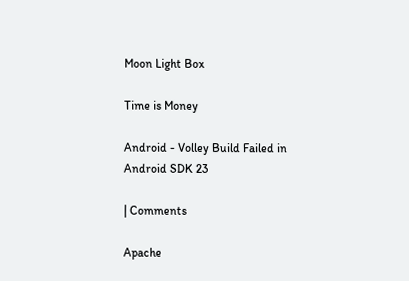Moon Light Box

Time is Money

Android - Volley Build Failed in Android SDK 23

| Comments

Apache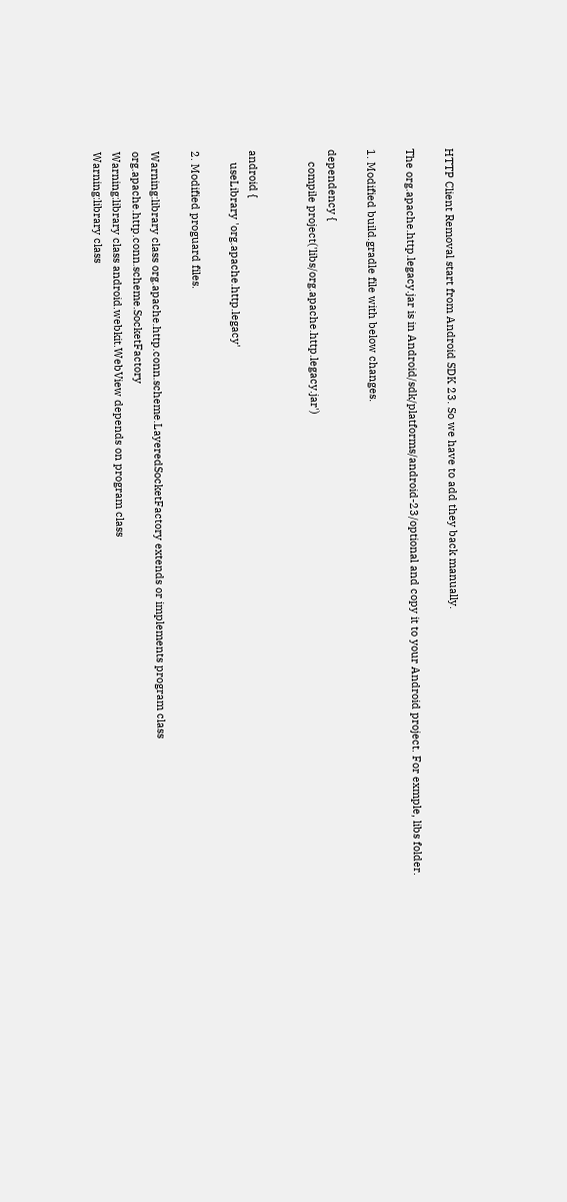HTTP Client Removal start from Android SDK 23. So we have to add they back manually.

The org.apache.http.legacy.jar is in Android/sdk/platforms/android-23/optional and copy it to your Android project. For exmple, libs folder.

1. Modified build.gradle file with below changes.

dependency {
    compile project('libs/org.apache.http.legacy.jar')


android {
    useLibrary 'org.apache.http.legacy'

2. Modified proguard files.

Warning:library class org.apache.http.conn.scheme.LayeredSocketFactory extends or implements program class org.apache.http.conn.scheme.SocketFactory
Warning:library class android.webkit.WebView depends on program class
Warning:library class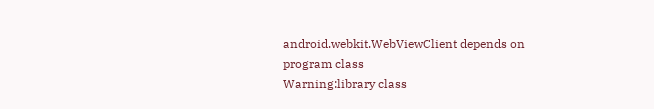android.webkit.WebViewClient depends on program class
Warning:library class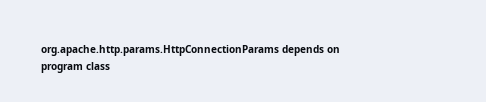org.apache.http.params.HttpConnectionParams depends on program class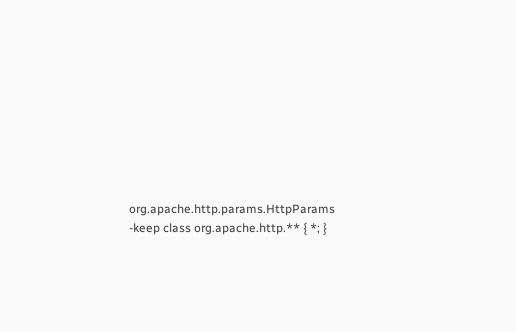org.apache.http.params.HttpParams
-keep class org.apache.http.** { *; }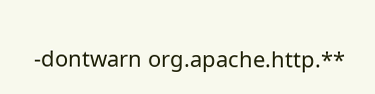-dontwarn org.apache.http.**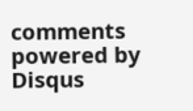comments powered by Disqus